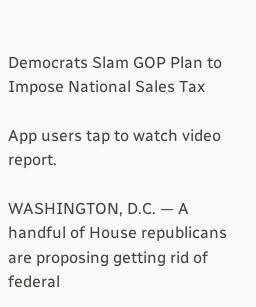Democrats Slam GOP Plan to Impose National Sales Tax

App users tap to watch video report.

WASHINGTON, D.C. — A handful of House republicans are proposing getting rid of federal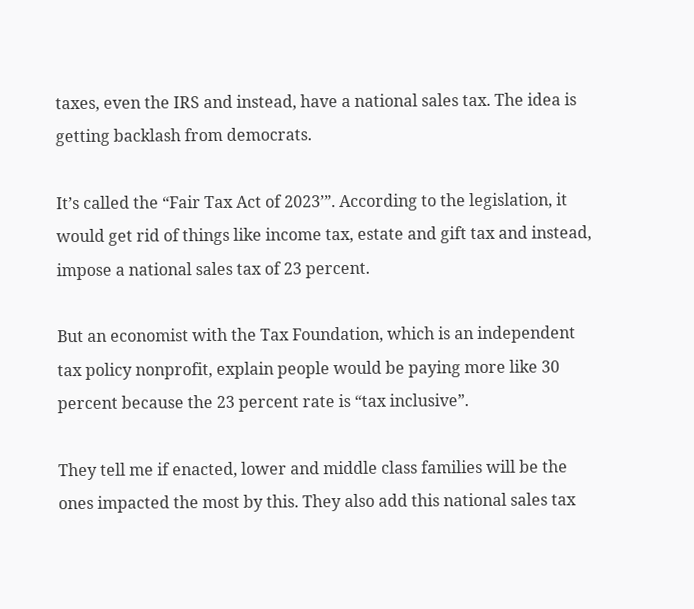taxes, even the IRS and instead, have a national sales tax. The idea is getting backlash from democrats.

It’s called the “Fair Tax Act of 2023’”. According to the legislation, it would get rid of things like income tax, estate and gift tax and instead, impose a national sales tax of 23 percent.

But an economist with the Tax Foundation, which is an independent tax policy nonprofit, explain people would be paying more like 30 percent because the 23 percent rate is “tax inclusive”.

They tell me if enacted, lower and middle class families will be the ones impacted the most by this. They also add this national sales tax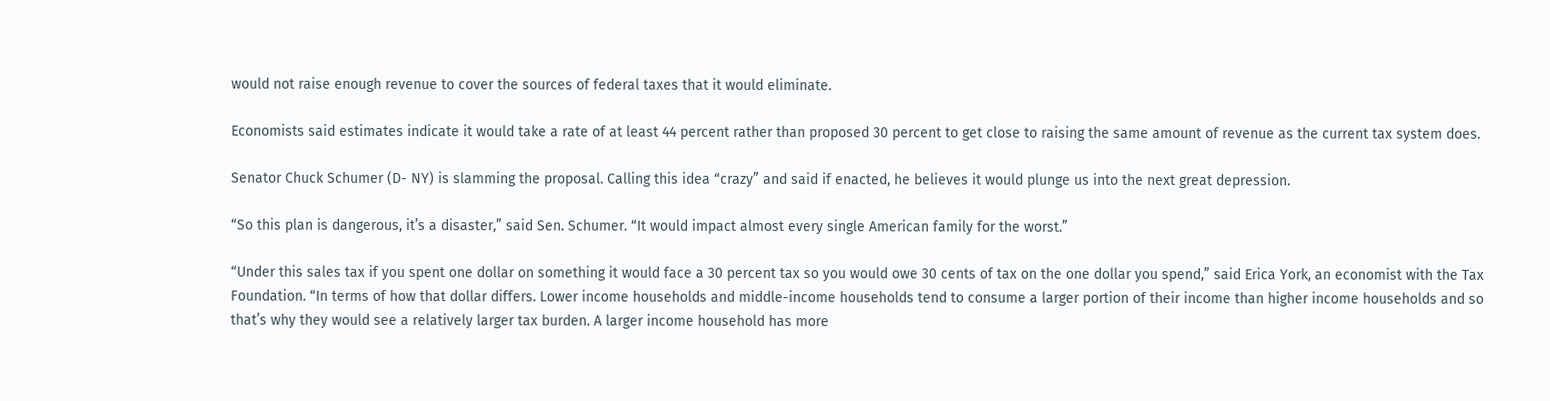would not raise enough revenue to cover the sources of federal taxes that it would eliminate.

Economists said estimates indicate it would take a rate of at least 44 percent rather than proposed 30 percent to get close to raising the same amount of revenue as the current tax system does.

Senator Chuck Schumer (D- NY) is slamming the proposal. Calling this idea “crazy” and said if enacted, he believes it would plunge us into the next great depression.

“So this plan is dangerous, it’s a disaster,” said Sen. Schumer. “It would impact almost every single American family for the worst.”

“Under this sales tax if you spent one dollar on something it would face a 30 percent tax so you would owe 30 cents of tax on the one dollar you spend,” said Erica York, an economist with the Tax Foundation. “In terms of how that dollar differs. Lower income households and middle-income households tend to consume a larger portion of their income than higher income households and so that’s why they would see a relatively larger tax burden. A larger income household has more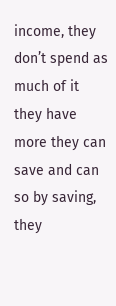income, they don’t spend as much of it they have more they can save and can so by saving, they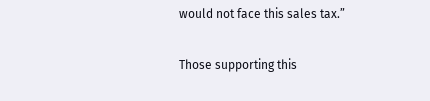would not face this sales tax.”

Those supporting this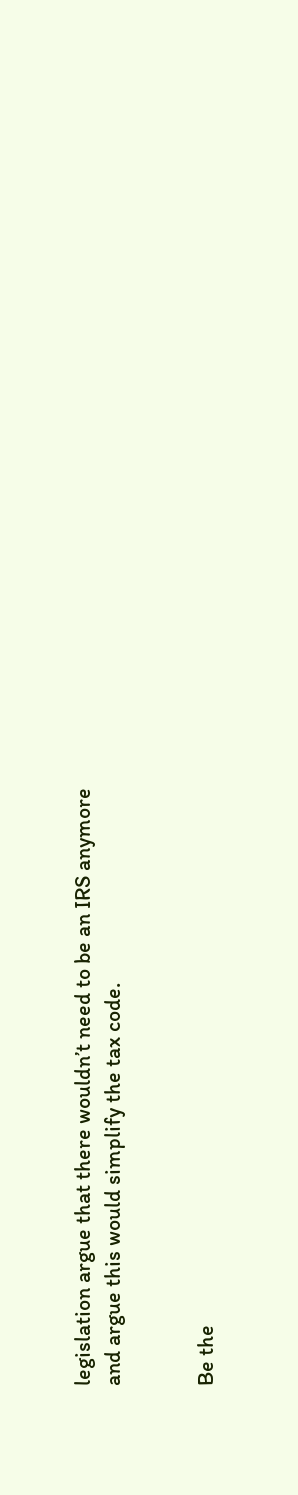legislation argue that there wouldn’t need to be an IRS anymore and argue this would simplify the tax code.


Be the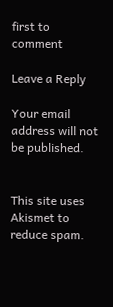first to comment

Leave a Reply

Your email address will not be published.


This site uses Akismet to reduce spam.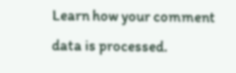Learn how your comment data is processed.